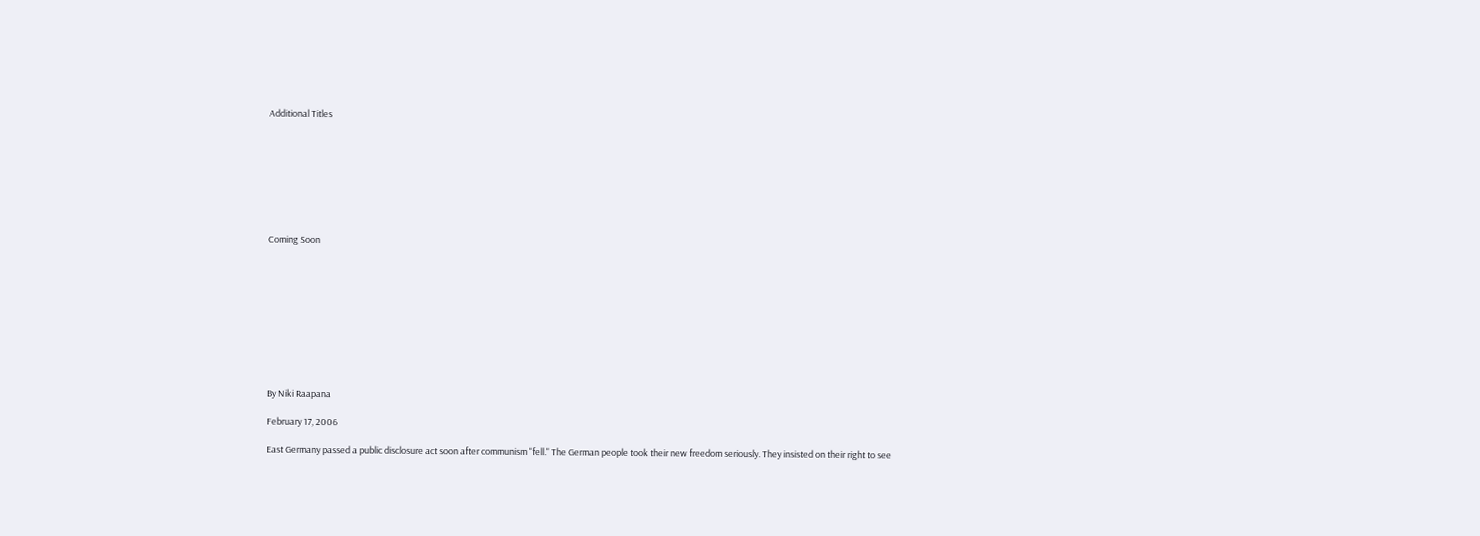Additional Titles








Coming Soon










By Niki Raapana

February 17, 2006

East Germany passed a public disclosure act soon after communism "fell." The German people took their new freedom seriously. They insisted on their right to see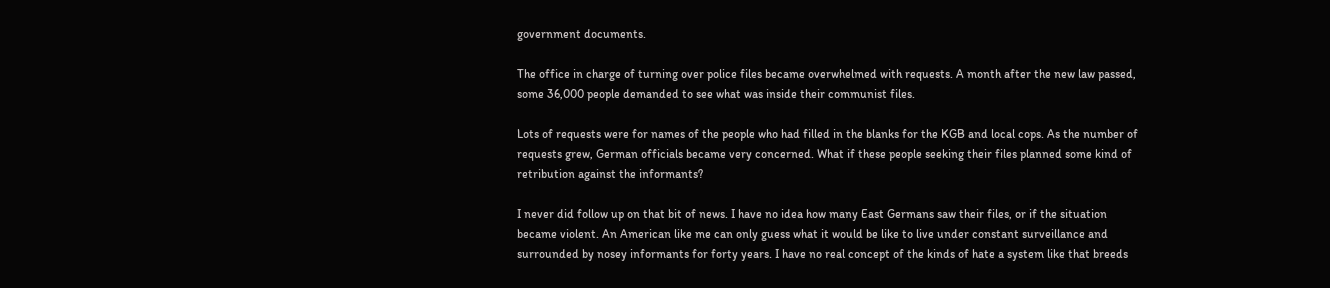government documents.

The office in charge of turning over police files became overwhelmed with requests. A month after the new law passed, some 36,000 people demanded to see what was inside their communist files.

Lots of requests were for names of the people who had filled in the blanks for the KGB and local cops. As the number of requests grew, German officials became very concerned. What if these people seeking their files planned some kind of retribution against the informants?

I never did follow up on that bit of news. I have no idea how many East Germans saw their files, or if the situation became violent. An American like me can only guess what it would be like to live under constant surveillance and surrounded by nosey informants for forty years. I have no real concept of the kinds of hate a system like that breeds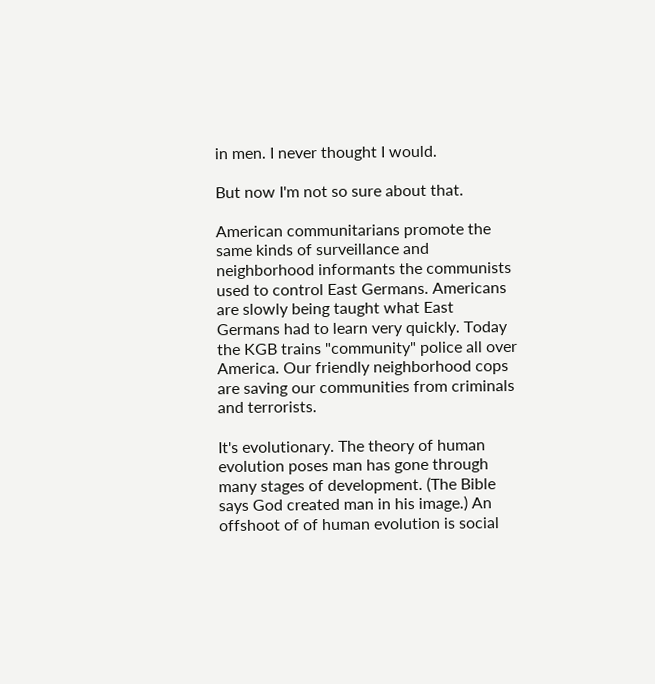in men. I never thought I would.

But now I'm not so sure about that.

American communitarians promote the same kinds of surveillance and neighborhood informants the communists used to control East Germans. Americans are slowly being taught what East Germans had to learn very quickly. Today the KGB trains "community" police all over America. Our friendly neighborhood cops are saving our communities from criminals and terrorists.

It's evolutionary. The theory of human evolution poses man has gone through many stages of development. (The Bible says God created man in his image.) An offshoot of of human evolution is social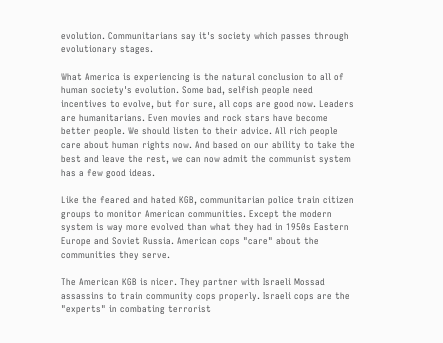evolution. Communitarians say it's society which passes through evolutionary stages.

What America is experiencing is the natural conclusion to all of human society's evolution. Some bad, selfish people need incentives to evolve, but for sure, all cops are good now. Leaders are humanitarians. Even movies and rock stars have become better people. We should listen to their advice. All rich people care about human rights now. And based on our ability to take the best and leave the rest, we can now admit the communist system has a few good ideas.

Like the feared and hated KGB, communitarian police train citizen groups to monitor American communities. Except the modern system is way more evolved than what they had in 1950s Eastern Europe and Soviet Russia. American cops "care" about the communities they serve.

The American KGB is nicer. They partner with Israeli Mossad assassins to train community cops properly. Israeli cops are the "experts" in combating terrorist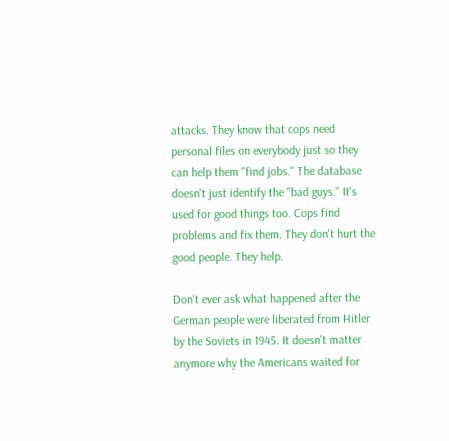attacks. They know that cops need personal files on everybody just so they can help them "find jobs." The database doesn't just identify the "bad guys." It's used for good things too. Cops find problems and fix them. They don't hurt the good people. They help.

Don't ever ask what happened after the German people were liberated from Hitler by the Soviets in 1945. It doesn't matter anymore why the Americans waited for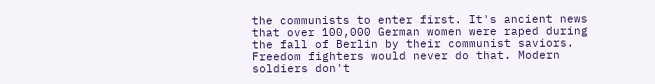the communists to enter first. It's ancient news that over 100,000 German women were raped during the fall of Berlin by their communist saviors. Freedom fighters would never do that. Modern soldiers don't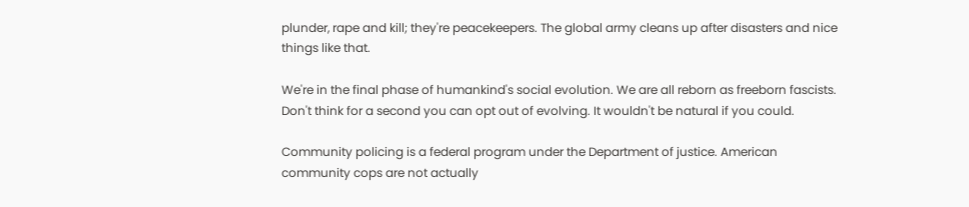plunder, rape and kill; they're peacekeepers. The global army cleans up after disasters and nice things like that.

We're in the final phase of humankind's social evolution. We are all reborn as freeborn fascists. Don't think for a second you can opt out of evolving. It wouldn't be natural if you could.

Community policing is a federal program under the Department of justice. American community cops are not actually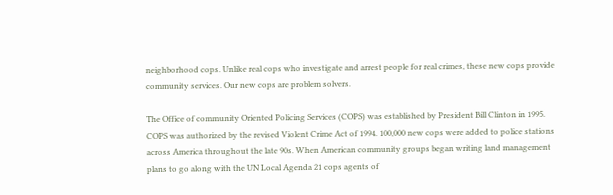neighborhood cops. Unlike real cops who investigate and arrest people for real crimes, these new cops provide community services. Our new cops are problem solvers.

The Office of community Oriented Policing Services (COPS) was established by President Bill Clinton in 1995. COPS was authorized by the revised Violent Crime Act of 1994. 100,000 new cops were added to police stations across America throughout the late 90s. When American community groups began writing land management plans to go along with the UN Local Agenda 21 cops agents of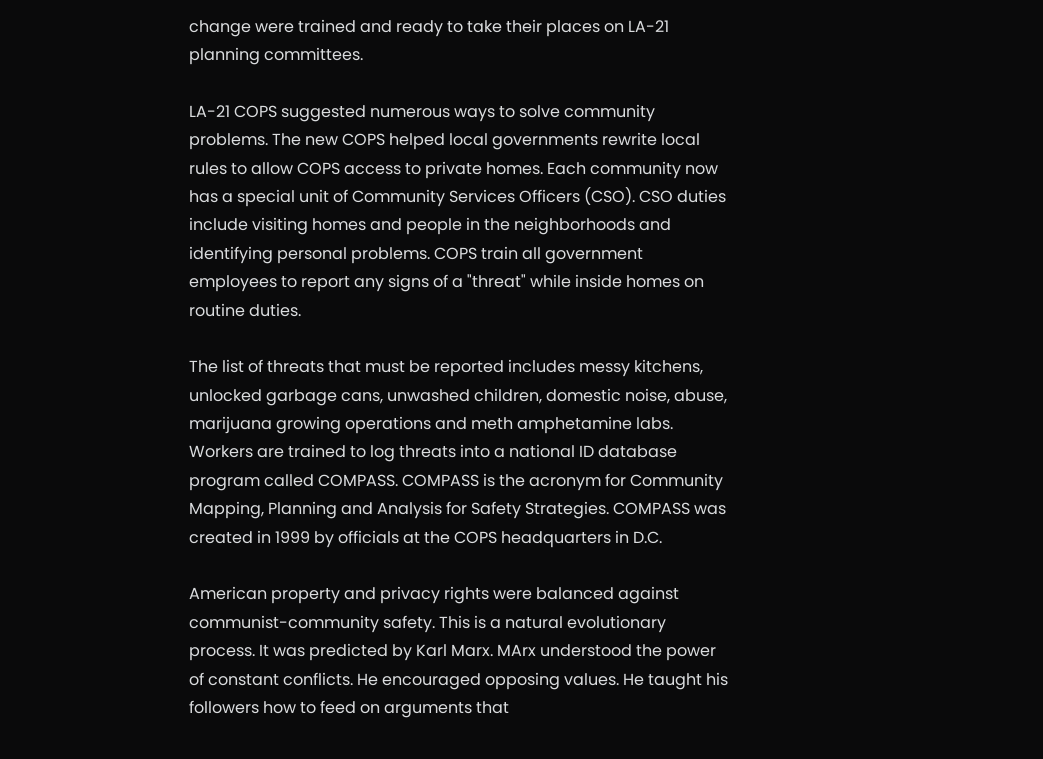change were trained and ready to take their places on LA-21 planning committees.

LA-21 COPS suggested numerous ways to solve community problems. The new COPS helped local governments rewrite local rules to allow COPS access to private homes. Each community now has a special unit of Community Services Officers (CSO). CSO duties include visiting homes and people in the neighborhoods and identifying personal problems. COPS train all government employees to report any signs of a "threat" while inside homes on routine duties.

The list of threats that must be reported includes messy kitchens, unlocked garbage cans, unwashed children, domestic noise, abuse, marijuana growing operations and meth amphetamine labs. Workers are trained to log threats into a national ID database program called COMPASS. COMPASS is the acronym for Community Mapping, Planning and Analysis for Safety Strategies. COMPASS was created in 1999 by officials at the COPS headquarters in D.C.

American property and privacy rights were balanced against communist-community safety. This is a natural evolutionary process. It was predicted by Karl Marx. MArx understood the power of constant conflicts. He encouraged opposing values. He taught his followers how to feed on arguments that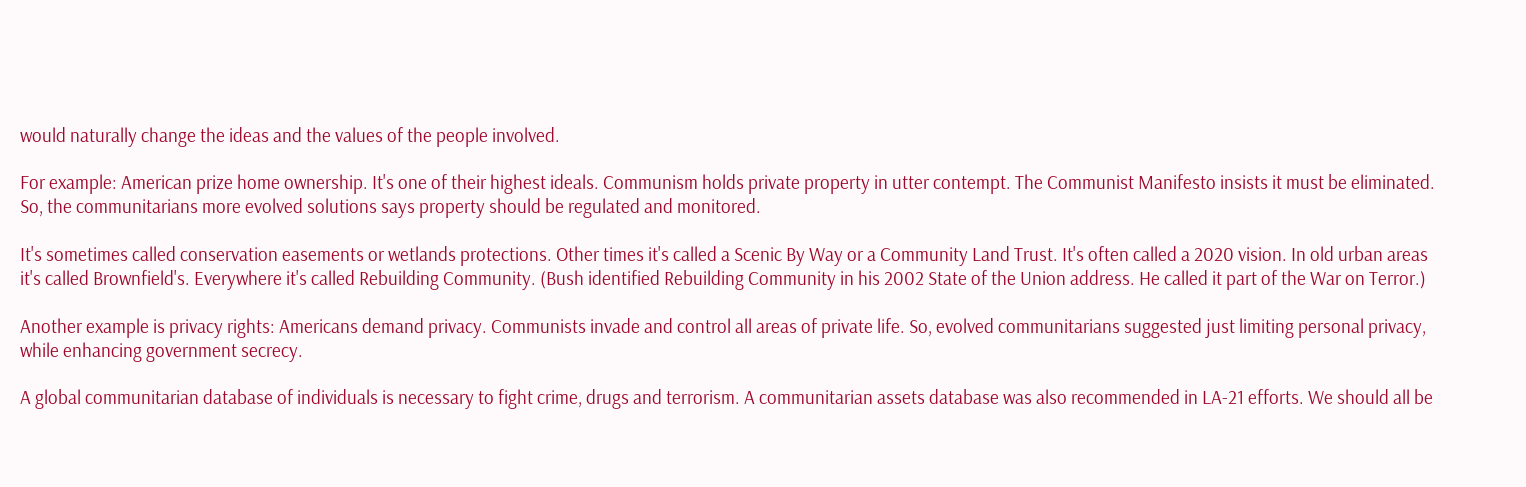would naturally change the ideas and the values of the people involved.

For example: American prize home ownership. It's one of their highest ideals. Communism holds private property in utter contempt. The Communist Manifesto insists it must be eliminated. So, the communitarians more evolved solutions says property should be regulated and monitored.

It's sometimes called conservation easements or wetlands protections. Other times it's called a Scenic By Way or a Community Land Trust. It's often called a 2020 vision. In old urban areas it's called Brownfield's. Everywhere it's called Rebuilding Community. (Bush identified Rebuilding Community in his 2002 State of the Union address. He called it part of the War on Terror.)

Another example is privacy rights: Americans demand privacy. Communists invade and control all areas of private life. So, evolved communitarians suggested just limiting personal privacy, while enhancing government secrecy.

A global communitarian database of individuals is necessary to fight crime, drugs and terrorism. A communitarian assets database was also recommended in LA-21 efforts. We should all be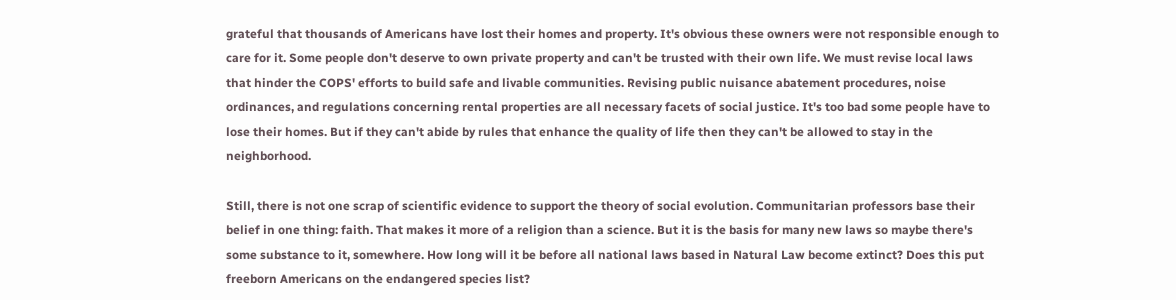grateful that thousands of Americans have lost their homes and property. It's obvious these owners were not responsible enough to care for it. Some people don't deserve to own private property and can't be trusted with their own life. We must revise local laws that hinder the COPS' efforts to build safe and livable communities. Revising public nuisance abatement procedures, noise ordinances, and regulations concerning rental properties are all necessary facets of social justice. It's too bad some people have to lose their homes. But if they can't abide by rules that enhance the quality of life then they can't be allowed to stay in the neighborhood.

Still, there is not one scrap of scientific evidence to support the theory of social evolution. Communitarian professors base their belief in one thing: faith. That makes it more of a religion than a science. But it is the basis for many new laws so maybe there's some substance to it, somewhere. How long will it be before all national laws based in Natural Law become extinct? Does this put freeborn Americans on the endangered species list?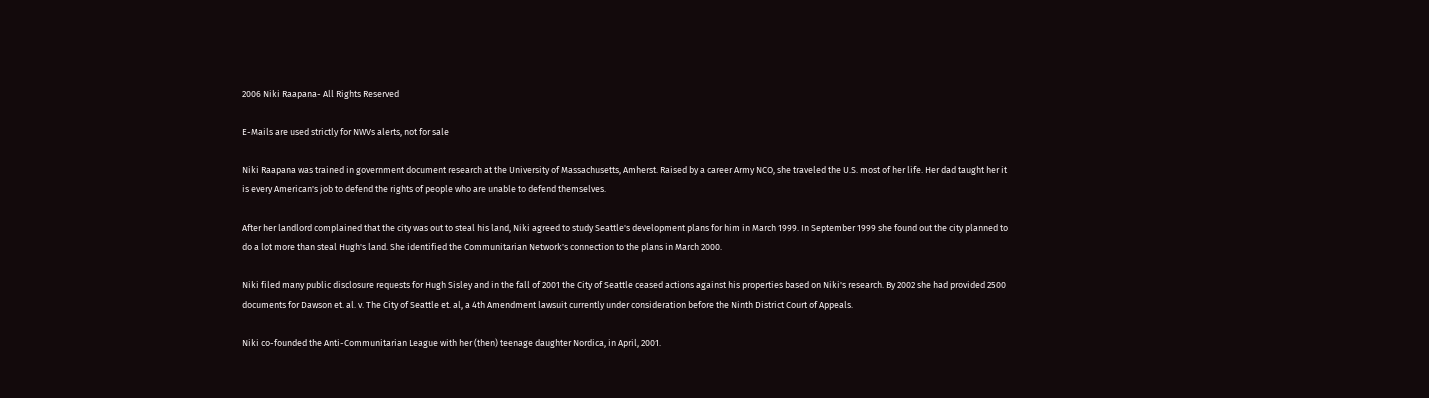2006 Niki Raapana- All Rights Reserved

E-Mails are used strictly for NWVs alerts, not for sale

Niki Raapana was trained in government document research at the University of Massachusetts, Amherst. Raised by a career Army NCO, she traveled the U.S. most of her life. Her dad taught her it is every American's job to defend the rights of people who are unable to defend themselves.

After her landlord complained that the city was out to steal his land, Niki agreed to study Seattle's development plans for him in March 1999. In September 1999 she found out the city planned to do a lot more than steal Hugh's land. She identified the Communitarian Network's connection to the plans in March 2000.

Niki filed many public disclosure requests for Hugh Sisley and in the fall of 2001 the City of Seattle ceased actions against his properties based on Niki's research. By 2002 she had provided 2500 documents for Dawson et. al. v. The City of Seattle et. al, a 4th Amendment lawsuit currently under consideration before the Ninth District Court of Appeals.

Niki co-founded the Anti-Communitarian League with her (then) teenage daughter Nordica, in April, 2001.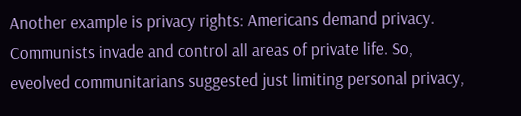Another example is privacy rights: Americans demand privacy. Communists invade and control all areas of private life. So, eveolved communitarians suggested just limiting personal privacy,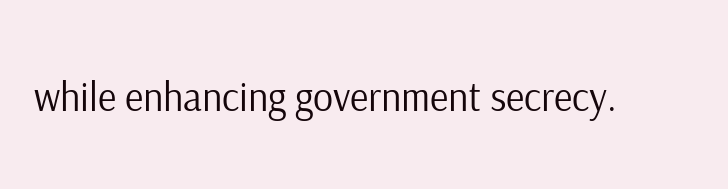while enhancing government secrecy.